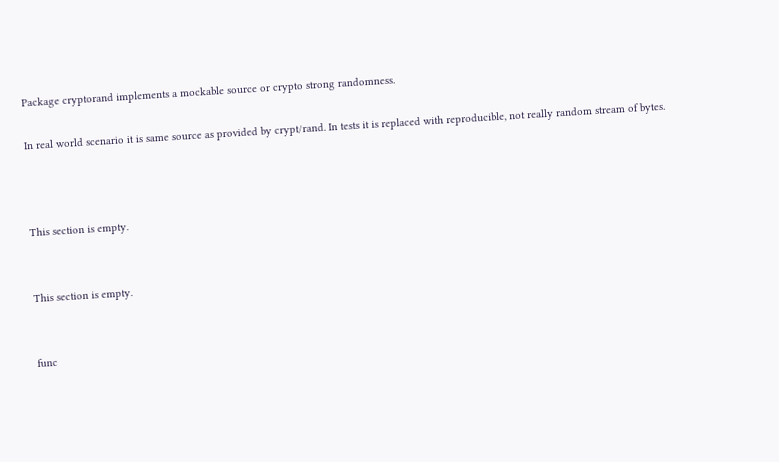Package cryptorand implements a mockable source or crypto strong randomness.

In real world scenario it is same source as provided by crypt/rand. In tests it is replaced with reproducible, not really random stream of bytes.



This section is empty.


This section is empty.


func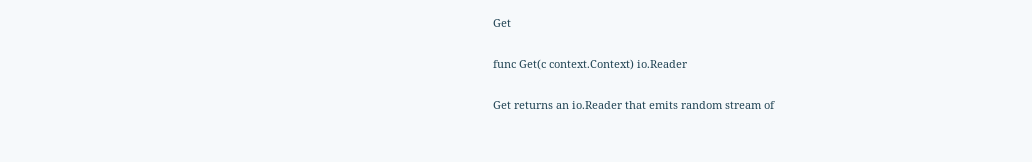Get

func Get(c context.Context) io.Reader

Get returns an io.Reader that emits random stream of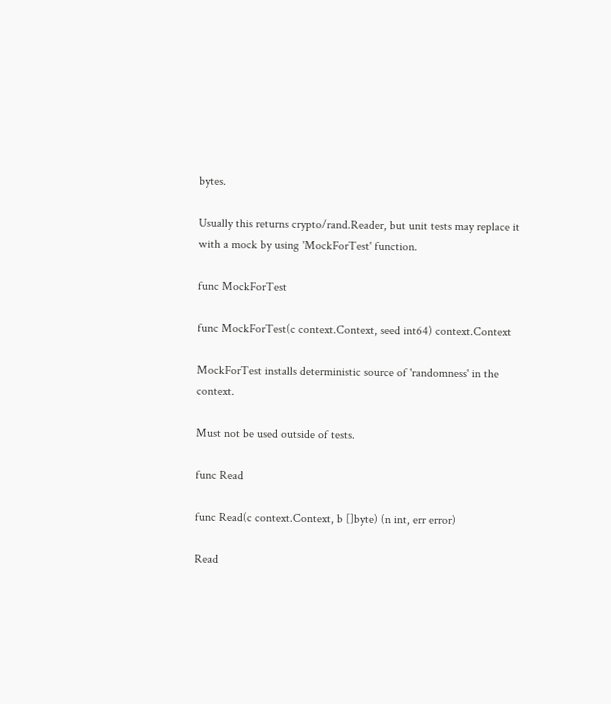bytes.

Usually this returns crypto/rand.Reader, but unit tests may replace it with a mock by using 'MockForTest' function.

func MockForTest

func MockForTest(c context.Context, seed int64) context.Context

MockForTest installs deterministic source of 'randomness' in the context.

Must not be used outside of tests.

func Read

func Read(c context.Context, b []byte) (n int, err error)

Read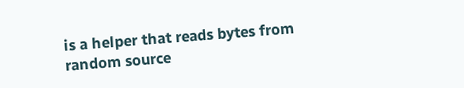is a helper that reads bytes from random source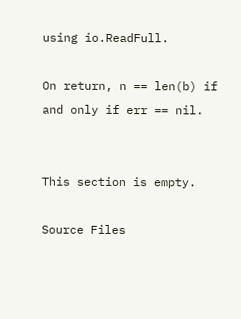using io.ReadFull.

On return, n == len(b) if and only if err == nil.


This section is empty.

Source Files